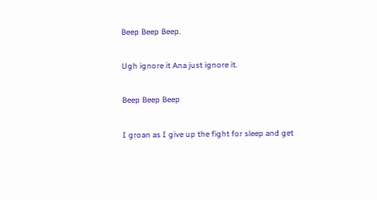Beep Beep Beep.

Ugh ignore it Ana just ignore it.

Beep Beep Beep

I groan as I give up the fight for sleep and get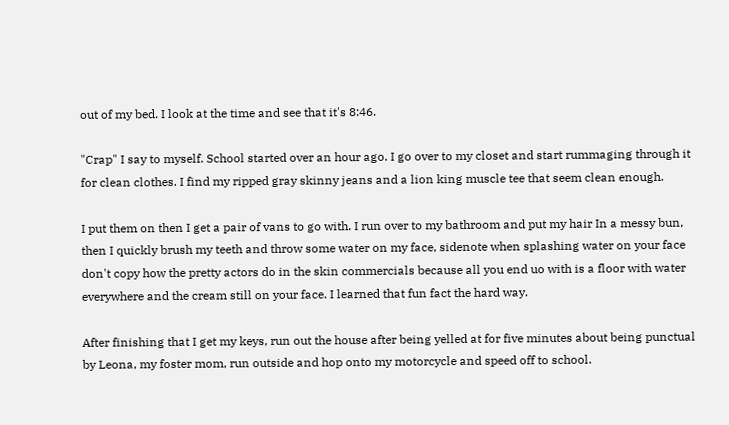out of my bed. I look at the time and see that it's 8:46.

"Crap" I say to myself. School started over an hour ago. I go over to my closet and start rummaging through it for clean clothes. I find my ripped gray skinny jeans and a lion king muscle tee that seem clean enough.

I put them on then I get a pair of vans to go with. I run over to my bathroom and put my hair In a messy bun, then I quickly brush my teeth and throw some water on my face, sidenote when splashing water on your face don't copy how the pretty actors do in the skin commercials because all you end uo with is a floor with water everywhere and the cream still on your face. I learned that fun fact the hard way.

After finishing that I get my keys, run out the house after being yelled at for five minutes about being punctual by Leona, my foster mom, run outside and hop onto my motorcycle and speed off to school.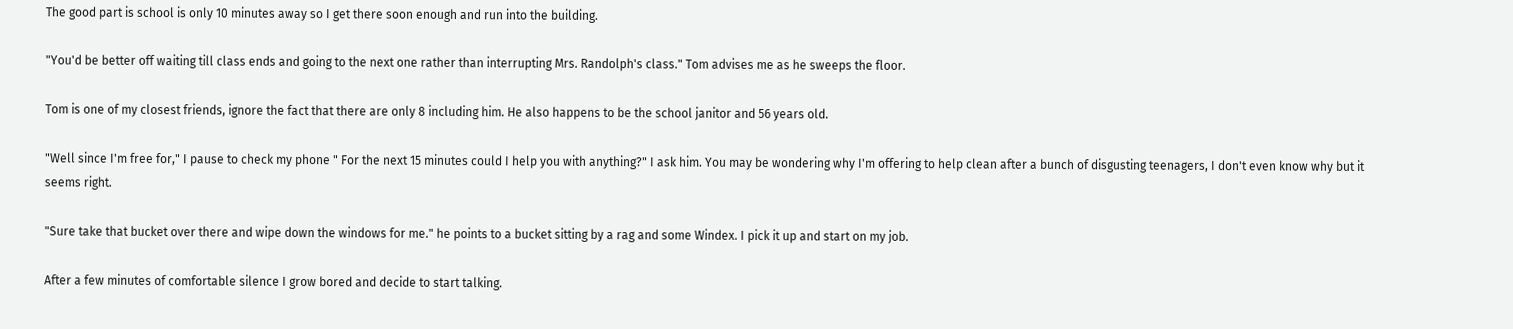The good part is school is only 10 minutes away so I get there soon enough and run into the building.

"You'd be better off waiting till class ends and going to the next one rather than interrupting Mrs. Randolph's class." Tom advises me as he sweeps the floor.

Tom is one of my closest friends, ignore the fact that there are only 8 including him. He also happens to be the school janitor and 56 years old.

"Well since I'm free for," I pause to check my phone " For the next 15 minutes could I help you with anything?" I ask him. You may be wondering why I'm offering to help clean after a bunch of disgusting teenagers, I don't even know why but it seems right.

"Sure take that bucket over there and wipe down the windows for me." he points to a bucket sitting by a rag and some Windex. I pick it up and start on my job.

After a few minutes of comfortable silence I grow bored and decide to start talking.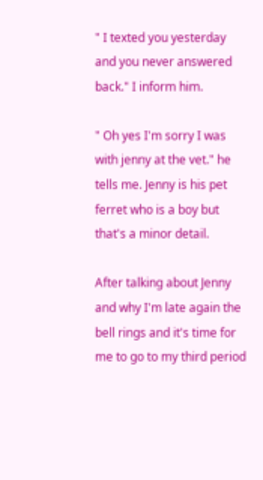" I texted you yesterday and you never answered back." I inform him.

" Oh yes I'm sorry I was with jenny at the vet." he tells me. Jenny is his pet ferret who is a boy but that's a minor detail.

After talking about Jenny and why I'm late again the bell rings and it's time for me to go to my third period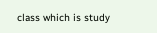class which is study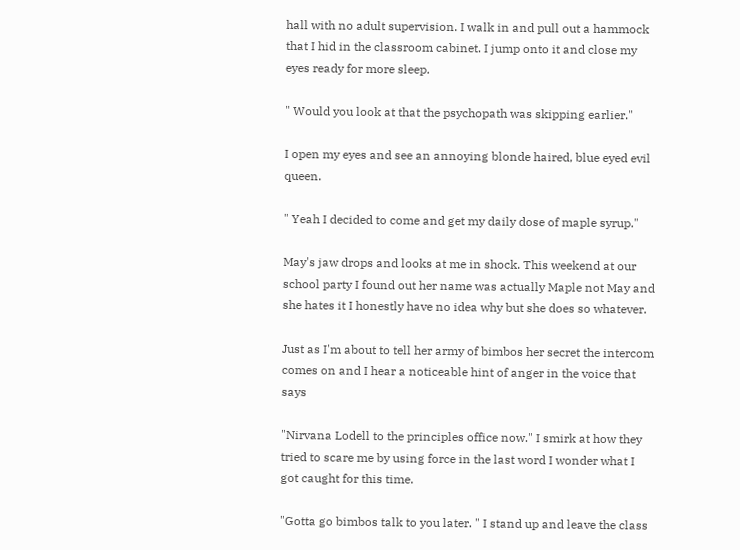hall with no adult supervision. I walk in and pull out a hammock that I hid in the classroom cabinet. I jump onto it and close my eyes ready for more sleep.

" Would you look at that the psychopath was skipping earlier."

I open my eyes and see an annoying blonde haired, blue eyed evil queen.

" Yeah I decided to come and get my daily dose of maple syrup."

May's jaw drops and looks at me in shock. This weekend at our school party I found out her name was actually Maple not May and she hates it I honestly have no idea why but she does so whatever.

Just as I'm about to tell her army of bimbos her secret the intercom comes on and I hear a noticeable hint of anger in the voice that says

"Nirvana Lodell to the principles office now." I smirk at how they tried to scare me by using force in the last word I wonder what I got caught for this time.

"Gotta go bimbos talk to you later. " I stand up and leave the class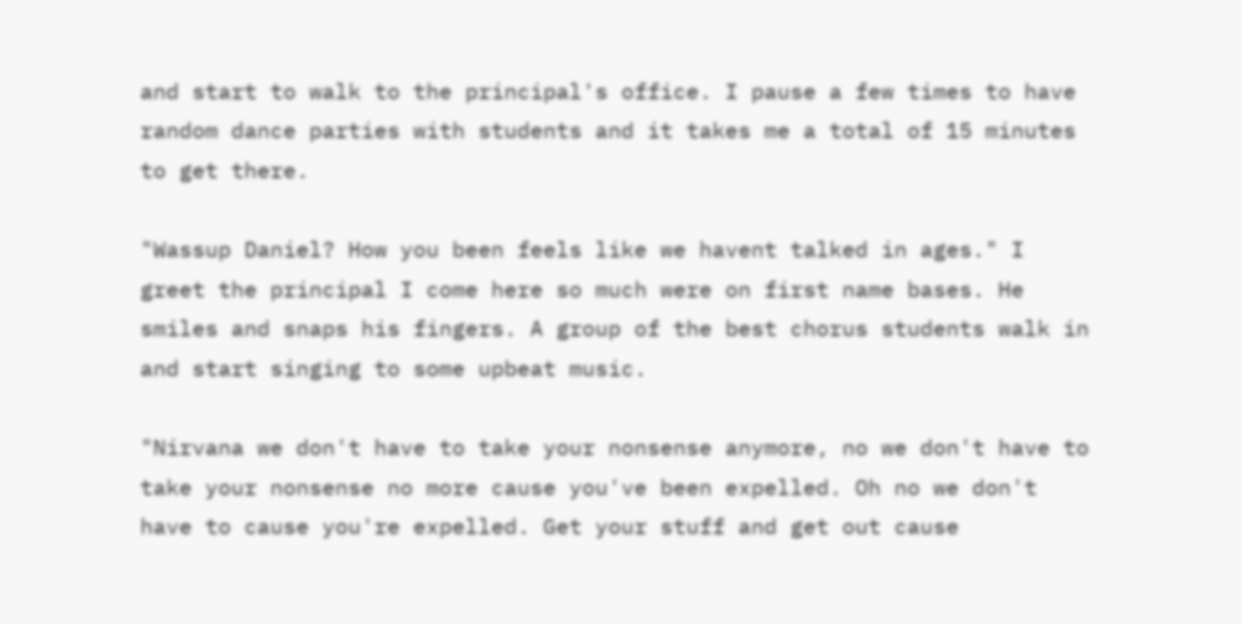and start to walk to the principal's office. I pause a few times to have random dance parties with students and it takes me a total of 15 minutes to get there.

"Wassup Daniel? How you been feels like we havent talked in ages." I greet the principal I come here so much were on first name bases. He smiles and snaps his fingers. A group of the best chorus students walk in and start singing to some upbeat music.

"Nirvana we don't have to take your nonsense anymore, no we don't have to take your nonsense no more cause you've been expelled. Oh no we don't have to cause you're expelled. Get your stuff and get out cause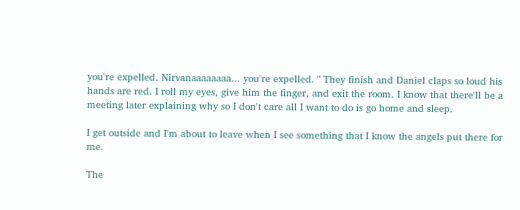you're expelled. Nirvanaaaaaaaa... you're expelled. " They finish and Daniel claps so loud his hands are red. I roll my eyes, give him the finger, and exit the room. I know that there'll be a meeting later explaining why so I don't care all I want to do is go home and sleep.

I get outside and I'm about to leave when I see something that I know the angels put there for me.

The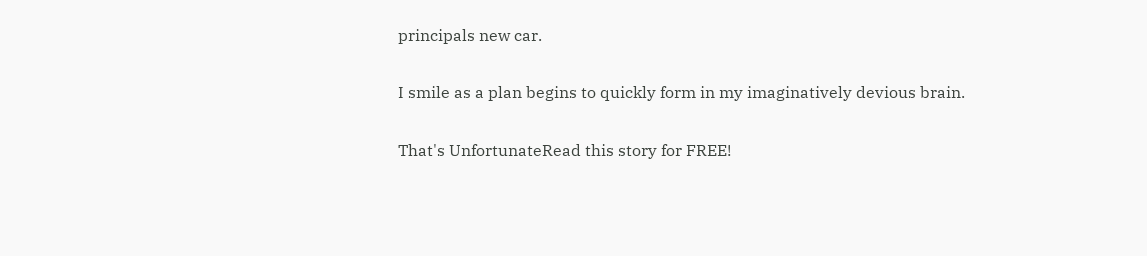principals new car.

I smile as a plan begins to quickly form in my imaginatively devious brain.

That's UnfortunateRead this story for FREE!